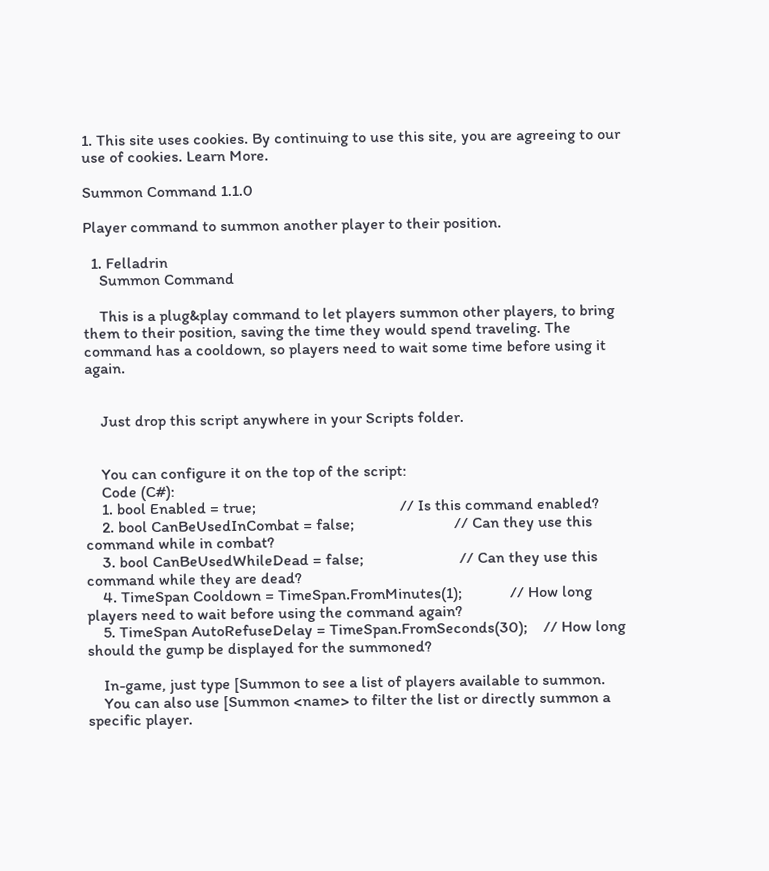1. This site uses cookies. By continuing to use this site, you are agreeing to our use of cookies. Learn More.

Summon Command 1.1.0

Player command to summon another player to their position.

  1. Felladrin
    Summon Command

    This is a plug&play command to let players summon other players, to bring them to their position, saving the time they would spend traveling. The command has a cooldown, so players need to wait some time before using it again.


    Just drop this script anywhere in your Scripts folder.


    You can configure it on the top of the script:
    Code (C#):
    1. bool Enabled = true;                                    // Is this command enabled?
    2. bool CanBeUsedInCombat = false;                         // Can they use this command while in combat?
    3. bool CanBeUsedWhileDead = false;                        // Can they use this command while they are dead?
    4. TimeSpan Cooldown = TimeSpan.FromMinutes(1);            // How long players need to wait before using the command again?
    5. TimeSpan AutoRefuseDelay = TimeSpan.FromSeconds(30);    // How long should the gump be displayed for the summoned?

    In-game, just type [Summon to see a list of players available to summon.
    You can also use [Summon <name> to filter the list or directly summon a specific player.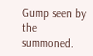Gump seen by the summoned.